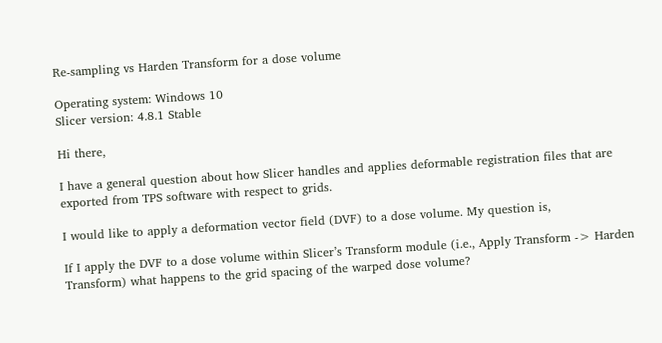Re-sampling vs Harden Transform for a dose volume

Operating system: Windows 10
Slicer version: 4.8.1 Stable

Hi there,

I have a general question about how Slicer handles and applies deformable registration files that are exported from TPS software with respect to grids.

I would like to apply a deformation vector field (DVF) to a dose volume. My question is,

If I apply the DVF to a dose volume within Slicer’s Transform module (i.e., Apply Transform -> Harden Transform) what happens to the grid spacing of the warped dose volume?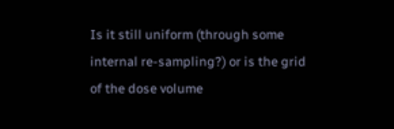Is it still uniform (through some internal re-sampling?) or is the grid of the dose volume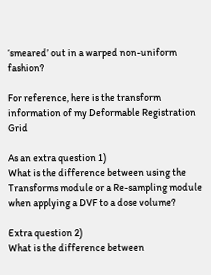‘smeared’ out in a warped non-uniform fashion?

For reference, here is the transform information of my Deformable Registration Grid

As an extra question 1)
What is the difference between using the Transforms module or a Re-sampling module when applying a DVF to a dose volume?

Extra question 2)
What is the difference between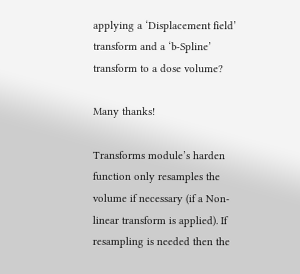applying a ‘Displacement field’ transform and a ‘b-Spline’ transform to a dose volume?

Many thanks!

Transforms module’s harden function only resamples the volume if necessary (if a Non-linear transform is applied). If resampling is needed then the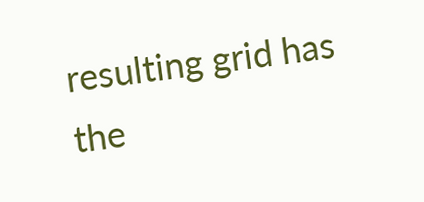resulting grid has the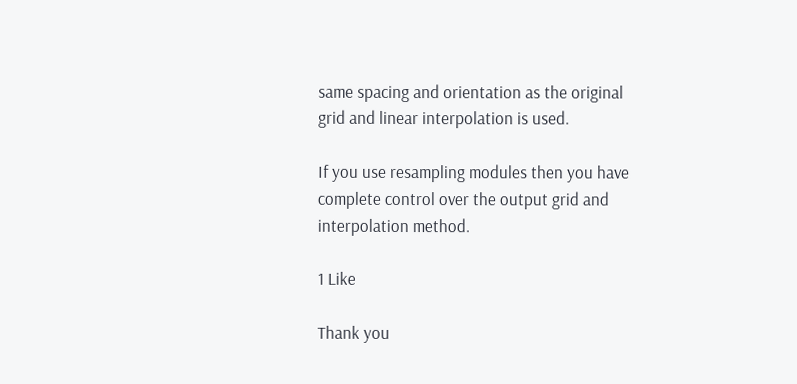same spacing and orientation as the original grid and linear interpolation is used.

If you use resampling modules then you have complete control over the output grid and interpolation method.

1 Like

Thank you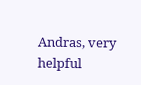Andras, very helpful